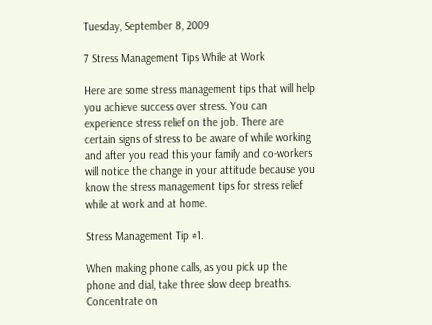Tuesday, September 8, 2009

7 Stress Management Tips While at Work

Here are some stress management tips that will help you achieve success over stress. You can experience stress relief on the job. There are certain signs of stress to be aware of while working and after you read this your family and co-workers will notice the change in your attitude because you know the stress management tips for stress relief while at work and at home.

Stress Management Tip #1.

When making phone calls, as you pick up the phone and dial, take three slow deep breaths. Concentrate on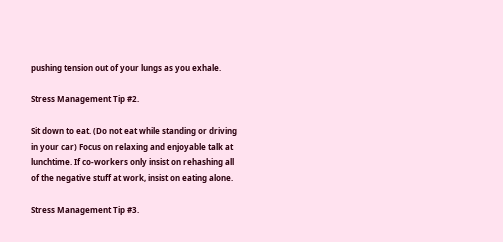pushing tension out of your lungs as you exhale.

Stress Management Tip #2.

Sit down to eat. (Do not eat while standing or driving in your car) Focus on relaxing and enjoyable talk at lunchtime. If co-workers only insist on rehashing all of the negative stuff at work, insist on eating alone.

Stress Management Tip #3.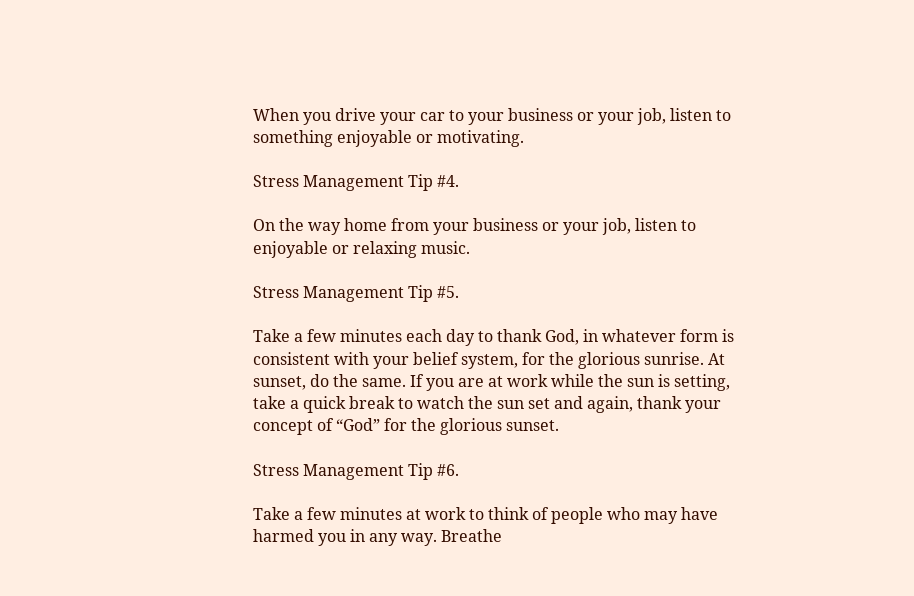When you drive your car to your business or your job, listen to something enjoyable or motivating.

Stress Management Tip #4.

On the way home from your business or your job, listen to enjoyable or relaxing music.

Stress Management Tip #5.

Take a few minutes each day to thank God, in whatever form is consistent with your belief system, for the glorious sunrise. At sunset, do the same. If you are at work while the sun is setting, take a quick break to watch the sun set and again, thank your concept of “God” for the glorious sunset.

Stress Management Tip #6.

Take a few minutes at work to think of people who may have harmed you in any way. Breathe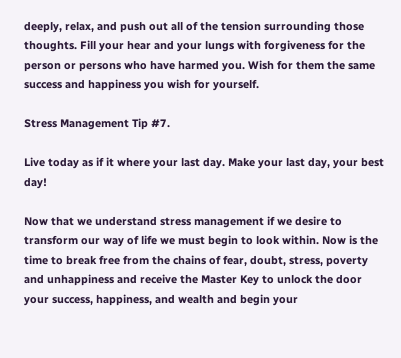deeply, relax, and push out all of the tension surrounding those thoughts. Fill your hear and your lungs with forgiveness for the person or persons who have harmed you. Wish for them the same success and happiness you wish for yourself.

Stress Management Tip #7.

Live today as if it where your last day. Make your last day, your best day!

Now that we understand stress management if we desire to transform our way of life we must begin to look within. Now is the time to break free from the chains of fear, doubt, stress, poverty and unhappiness and receive the Master Key to unlock the door your success, happiness, and wealth and begin your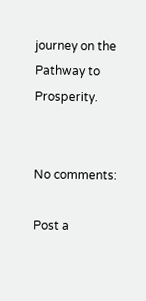journey on the Pathway to Prosperity.


No comments:

Post a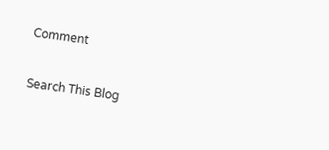Comment

Search This Blog